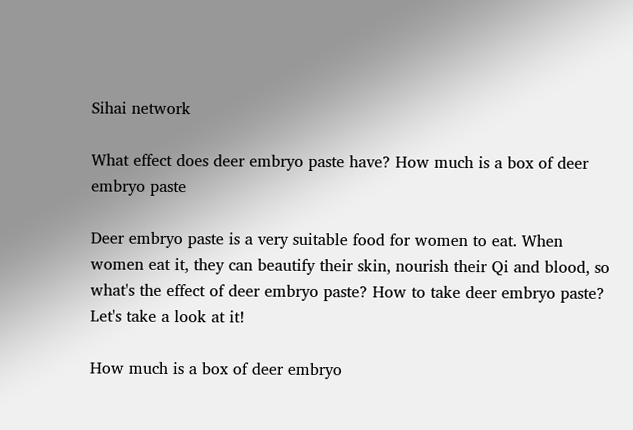Sihai network

What effect does deer embryo paste have? How much is a box of deer embryo paste

Deer embryo paste is a very suitable food for women to eat. When women eat it, they can beautify their skin, nourish their Qi and blood, so what's the effect of deer embryo paste? How to take deer embryo paste? Let's take a look at it!

How much is a box of deer embryo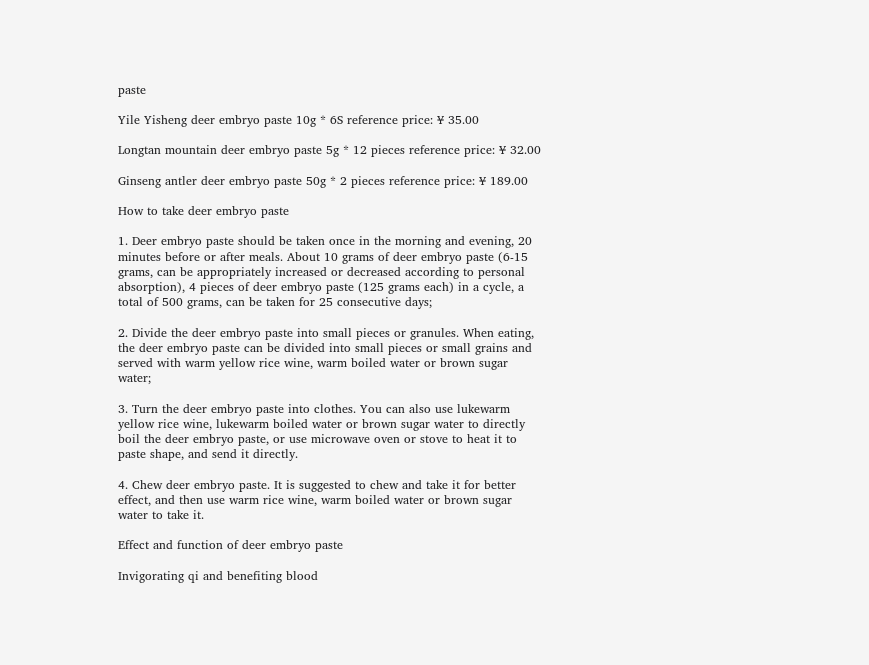paste

Yile Yisheng deer embryo paste 10g * 6S reference price: ¥ 35.00

Longtan mountain deer embryo paste 5g * 12 pieces reference price: ¥ 32.00

Ginseng antler deer embryo paste 50g * 2 pieces reference price: ¥ 189.00

How to take deer embryo paste

1. Deer embryo paste should be taken once in the morning and evening, 20 minutes before or after meals. About 10 grams of deer embryo paste (6-15 grams, can be appropriately increased or decreased according to personal absorption), 4 pieces of deer embryo paste (125 grams each) in a cycle, a total of 500 grams, can be taken for 25 consecutive days;

2. Divide the deer embryo paste into small pieces or granules. When eating, the deer embryo paste can be divided into small pieces or small grains and served with warm yellow rice wine, warm boiled water or brown sugar water;

3. Turn the deer embryo paste into clothes. You can also use lukewarm yellow rice wine, lukewarm boiled water or brown sugar water to directly boil the deer embryo paste, or use microwave oven or stove to heat it to paste shape, and send it directly.

4. Chew deer embryo paste. It is suggested to chew and take it for better effect, and then use warm rice wine, warm boiled water or brown sugar water to take it.

Effect and function of deer embryo paste

Invigorating qi and benefiting blood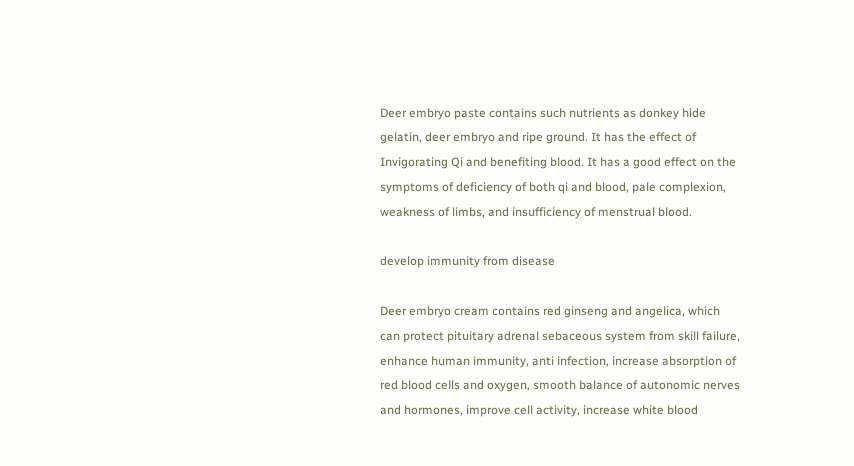Deer embryo paste contains such nutrients as donkey hide gelatin, deer embryo and ripe ground. It has the effect of Invigorating Qi and benefiting blood. It has a good effect on the symptoms of deficiency of both qi and blood, pale complexion, weakness of limbs, and insufficiency of menstrual blood.

develop immunity from disease

Deer embryo cream contains red ginseng and angelica, which can protect pituitary adrenal sebaceous system from skill failure, enhance human immunity, anti infection, increase absorption of red blood cells and oxygen, smooth balance of autonomic nerves and hormones, improve cell activity, increase white blood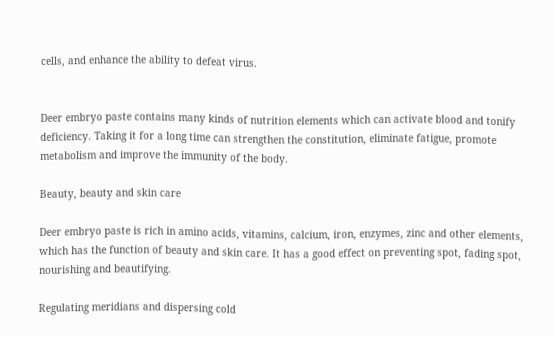cells, and enhance the ability to defeat virus.


Deer embryo paste contains many kinds of nutrition elements which can activate blood and tonify deficiency. Taking it for a long time can strengthen the constitution, eliminate fatigue, promote metabolism and improve the immunity of the body.

Beauty, beauty and skin care

Deer embryo paste is rich in amino acids, vitamins, calcium, iron, enzymes, zinc and other elements, which has the function of beauty and skin care. It has a good effect on preventing spot, fading spot, nourishing and beautifying.

Regulating meridians and dispersing cold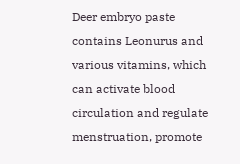Deer embryo paste contains Leonurus and various vitamins, which can activate blood circulation and regulate menstruation, promote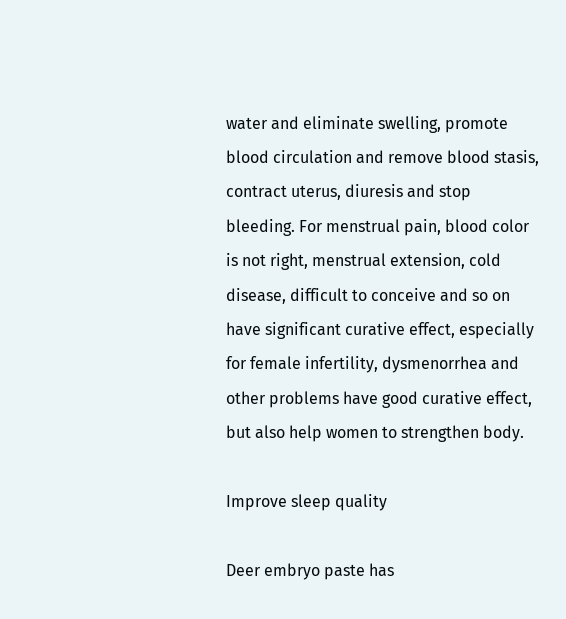water and eliminate swelling, promote blood circulation and remove blood stasis, contract uterus, diuresis and stop bleeding. For menstrual pain, blood color is not right, menstrual extension, cold disease, difficult to conceive and so on have significant curative effect, especially for female infertility, dysmenorrhea and other problems have good curative effect, but also help women to strengthen body.

Improve sleep quality

Deer embryo paste has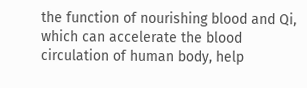the function of nourishing blood and Qi, which can accelerate the blood circulation of human body, help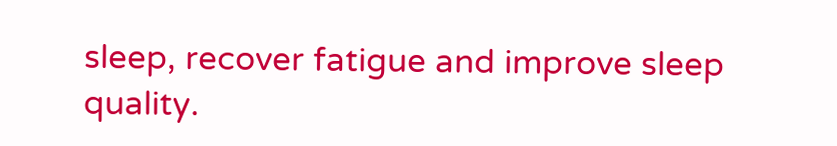sleep, recover fatigue and improve sleep quality.